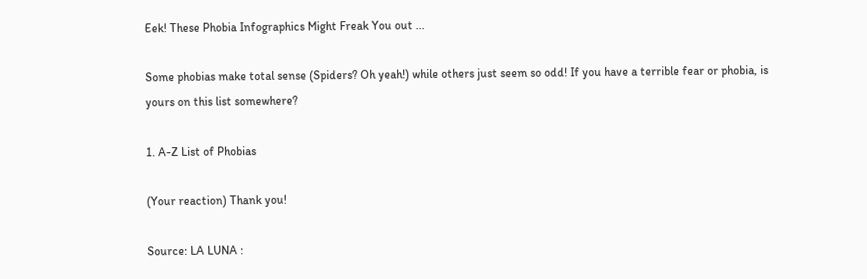Eek! These Phobia Infographics Might Freak You out ...

Some phobias make total sense (Spiders? Oh yeah!) while others just seem so odd! If you have a terrible fear or phobia, is yours on this list somewhere?

1. A-Z List of Phobias

(Your reaction) Thank you!

Source: LA LUNA :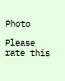Photo

Please rate this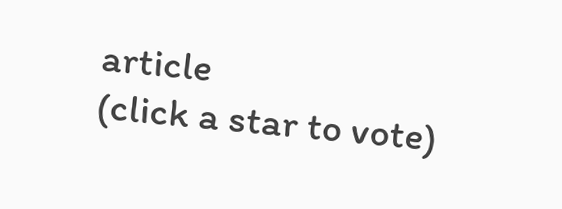article
(click a star to vote)